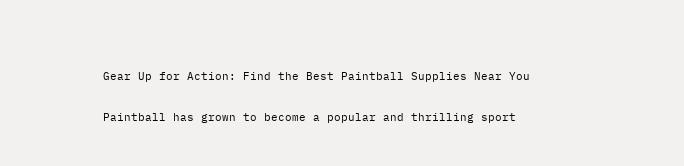Gear Up for Action: Find the Best Paintball Supplies Near You

Paintball has grown to become a popular and thrilling sport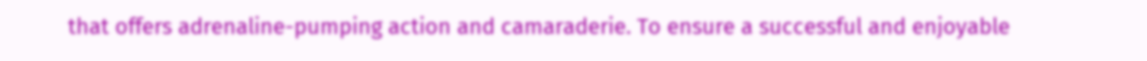that offers adrenaline-pumping action and camaraderie. To ensure a successful and enjoyable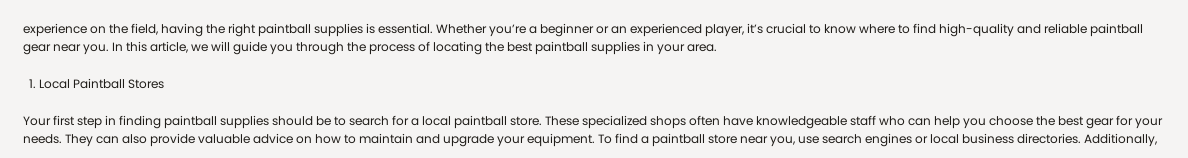experience on the field, having the right paintball supplies is essential. Whether you’re a beginner or an experienced player, it’s crucial to know where to find high-quality and reliable paintball gear near you. In this article, we will guide you through the process of locating the best paintball supplies in your area.

  1. Local Paintball Stores

Your first step in finding paintball supplies should be to search for a local paintball store. These specialized shops often have knowledgeable staff who can help you choose the best gear for your needs. They can also provide valuable advice on how to maintain and upgrade your equipment. To find a paintball store near you, use search engines or local business directories. Additionally,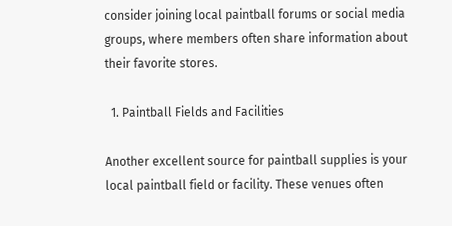consider joining local paintball forums or social media groups, where members often share information about their favorite stores.

  1. Paintball Fields and Facilities

Another excellent source for paintball supplies is your local paintball field or facility. These venues often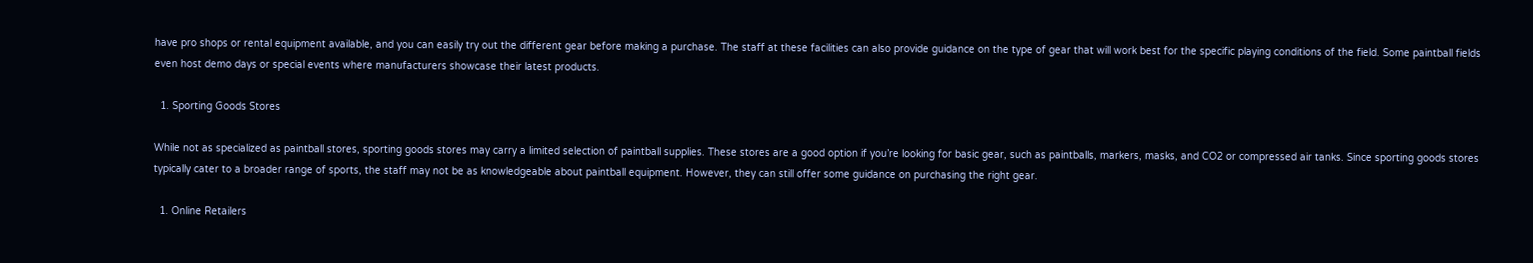have pro shops or rental equipment available, and you can easily try out the different gear before making a purchase. The staff at these facilities can also provide guidance on the type of gear that will work best for the specific playing conditions of the field. Some paintball fields even host demo days or special events where manufacturers showcase their latest products.

  1. Sporting Goods Stores

While not as specialized as paintball stores, sporting goods stores may carry a limited selection of paintball supplies. These stores are a good option if you’re looking for basic gear, such as paintballs, markers, masks, and CO2 or compressed air tanks. Since sporting goods stores typically cater to a broader range of sports, the staff may not be as knowledgeable about paintball equipment. However, they can still offer some guidance on purchasing the right gear.

  1. Online Retailers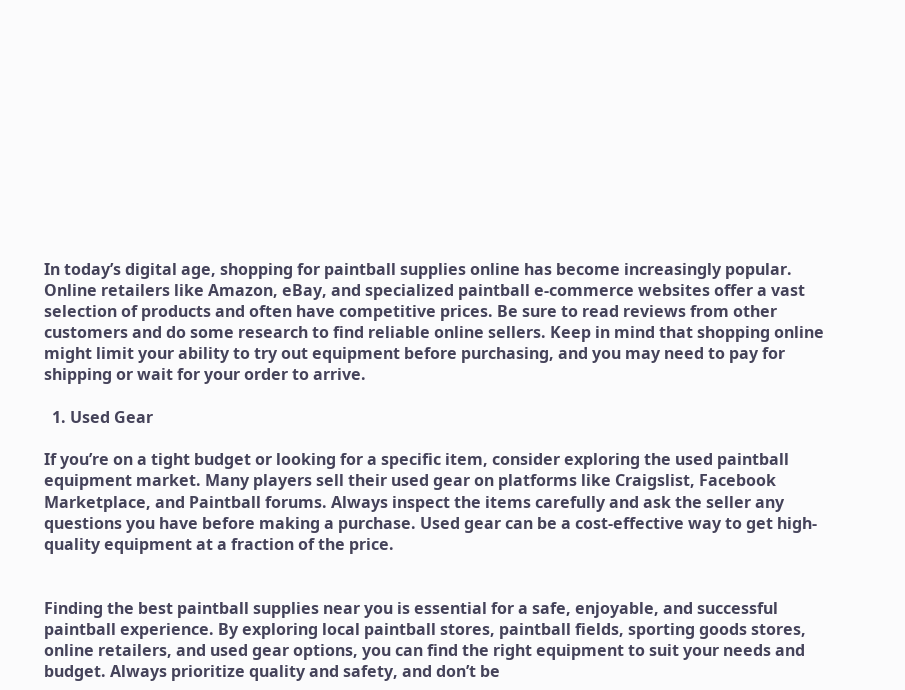In today’s digital age, shopping for paintball supplies online has become increasingly popular. Online retailers like Amazon, eBay, and specialized paintball e-commerce websites offer a vast selection of products and often have competitive prices. Be sure to read reviews from other customers and do some research to find reliable online sellers. Keep in mind that shopping online might limit your ability to try out equipment before purchasing, and you may need to pay for shipping or wait for your order to arrive.

  1. Used Gear

If you’re on a tight budget or looking for a specific item, consider exploring the used paintball equipment market. Many players sell their used gear on platforms like Craigslist, Facebook Marketplace, and Paintball forums. Always inspect the items carefully and ask the seller any questions you have before making a purchase. Used gear can be a cost-effective way to get high-quality equipment at a fraction of the price.


Finding the best paintball supplies near you is essential for a safe, enjoyable, and successful paintball experience. By exploring local paintball stores, paintball fields, sporting goods stores, online retailers, and used gear options, you can find the right equipment to suit your needs and budget. Always prioritize quality and safety, and don’t be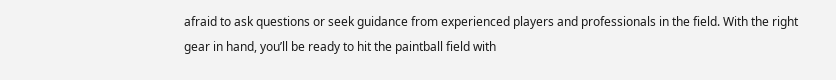afraid to ask questions or seek guidance from experienced players and professionals in the field. With the right gear in hand, you’ll be ready to hit the paintball field with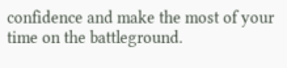confidence and make the most of your time on the battleground.